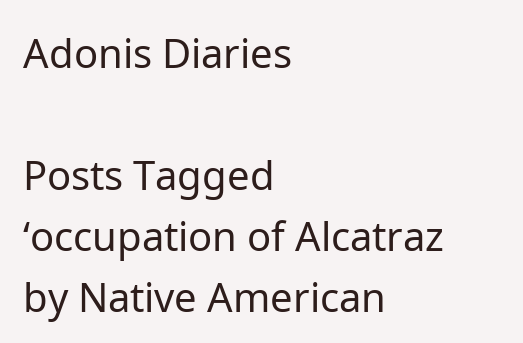Adonis Diaries

Posts Tagged ‘occupation of Alcatraz by Native American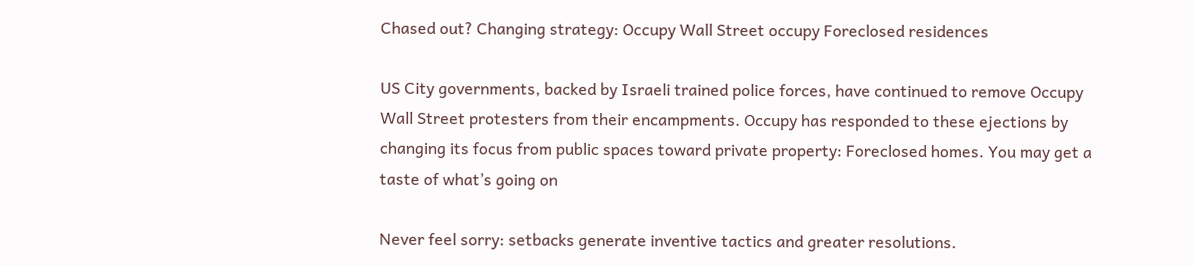Chased out? Changing strategy: Occupy Wall Street occupy Foreclosed residences

US City governments, backed by Israeli trained police forces, have continued to remove Occupy Wall Street protesters from their encampments. Occupy has responded to these ejections by changing its focus from public spaces toward private property: Foreclosed homes. You may get a taste of what’s going on

Never feel sorry: setbacks generate inventive tactics and greater resolutions.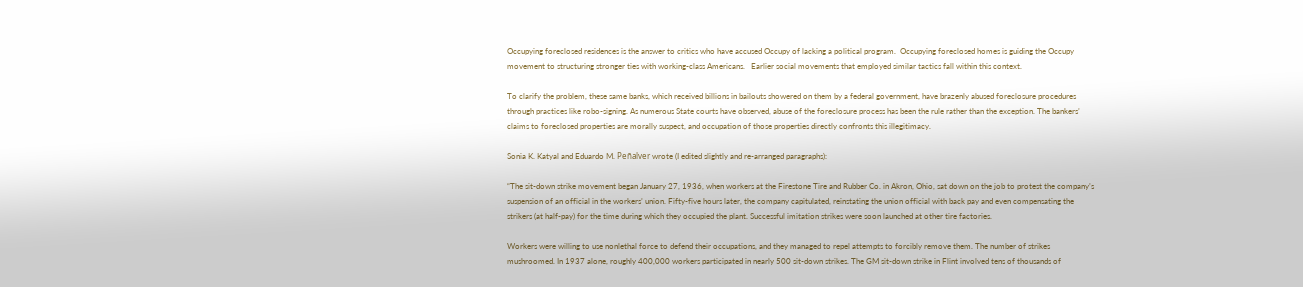Occupying foreclosed residences is the answer to critics who have accused Occupy of lacking a political program.  Occupying foreclosed homes is guiding the Occupy movement to structuring stronger ties with working-class Americans.   Earlier social movements that employed similar tactics fall within this context.

To clarify the problem, these same banks, which received billions in bailouts showered on them by a federal government, have brazenly abused foreclosure procedures through practices like robo-signing. As numerous State courts have observed, abuse of the foreclosure process has been the rule rather than the exception. The bankers’ claims to foreclosed properties are morally suspect, and occupation of those properties directly confronts this illegitimacy.

Sonia K. Katyal and Eduardo M. Peñalver wrote (I edited slightly and re-arranged paragraphs):

“The sit-down strike movement began January 27, 1936, when workers at the Firestone Tire and Rubber Co. in Akron, Ohio, sat down on the job to protest the company’s suspension of an official in the workers’ union. Fifty-five hours later, the company capitulated, reinstating the union official with back pay and even compensating the strikers (at half-pay) for the time during which they occupied the plant. Successful imitation strikes were soon launched at other tire factories.

Workers were willing to use nonlethal force to defend their occupations, and they managed to repel attempts to forcibly remove them. The number of strikes mushroomed. In 1937 alone, roughly 400,000 workers participated in nearly 500 sit-down strikes. The GM sit-down strike in Flint involved tens of thousands of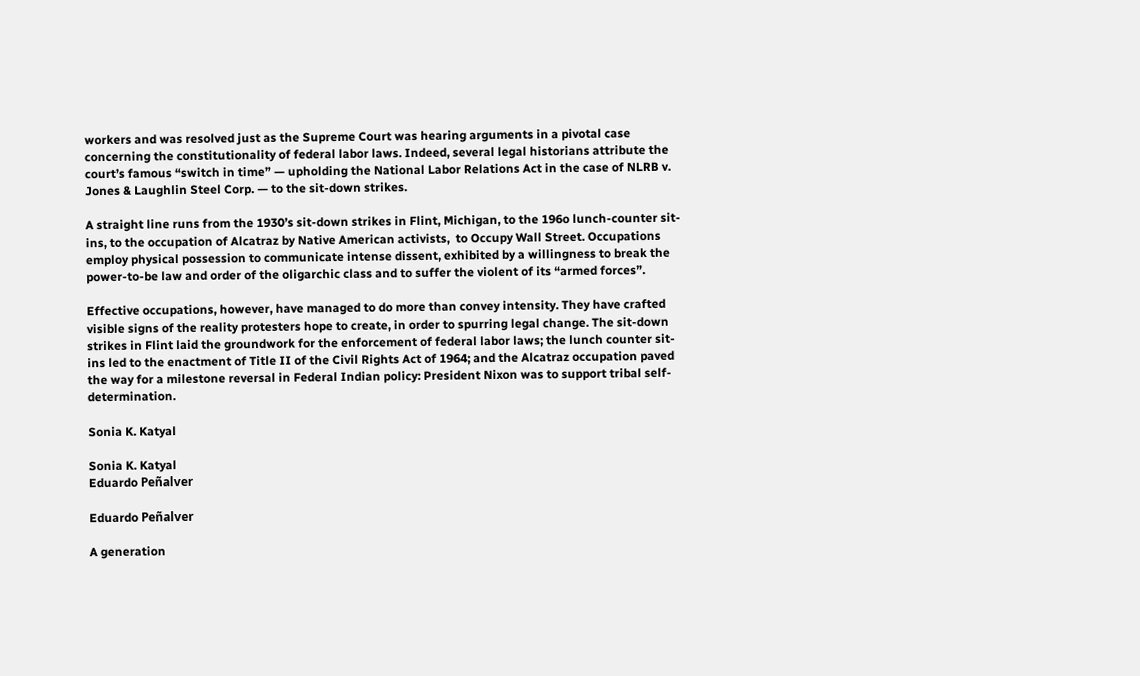workers and was resolved just as the Supreme Court was hearing arguments in a pivotal case concerning the constitutionality of federal labor laws. Indeed, several legal historians attribute the court’s famous “switch in time” — upholding the National Labor Relations Act in the case of NLRB v. Jones & Laughlin Steel Corp. — to the sit-down strikes.

A straight line runs from the 1930’s sit-down strikes in Flint, Michigan, to the 196o lunch-counter sit-ins, to the occupation of Alcatraz by Native American activists,  to Occupy Wall Street. Occupations employ physical possession to communicate intense dissent, exhibited by a willingness to break the power-to-be law and order of the oligarchic class and to suffer the violent of its “armed forces”.

Effective occupations, however, have managed to do more than convey intensity. They have crafted visible signs of the reality protesters hope to create, in order to spurring legal change. The sit-down strikes in Flint laid the groundwork for the enforcement of federal labor laws; the lunch counter sit-ins led to the enactment of Title II of the Civil Rights Act of 1964; and the Alcatraz occupation paved the way for a milestone reversal in Federal Indian policy: President Nixon was to support tribal self-determination.

Sonia K. Katyal

Sonia K. Katyal
Eduardo Peñalver

Eduardo Peñalver

A generation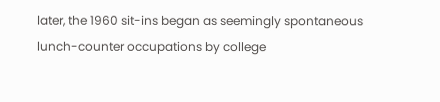later, the 1960 sit-ins began as seemingly spontaneous lunch-counter occupations by college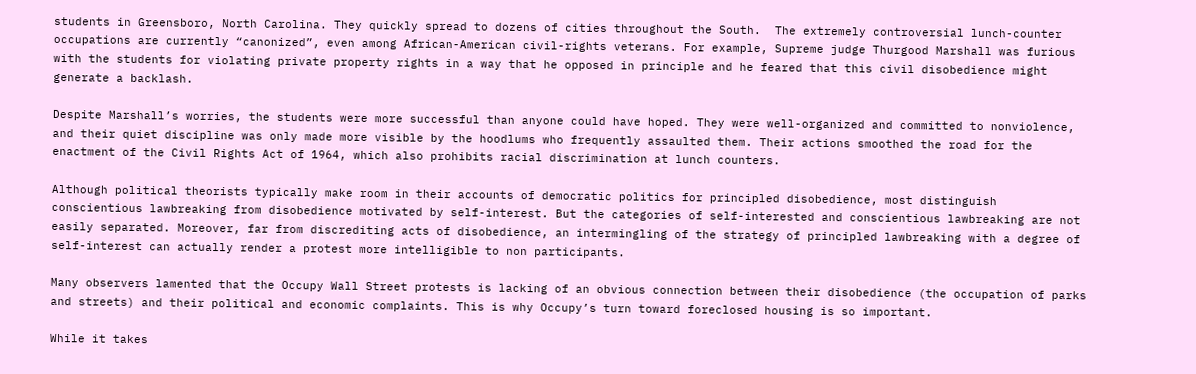students in Greensboro, North Carolina. They quickly spread to dozens of cities throughout the South.  The extremely controversial lunch-counter occupations are currently “canonized”, even among African-American civil-rights veterans. For example, Supreme judge Thurgood Marshall was furious with the students for violating private property rights in a way that he opposed in principle and he feared that this civil disobedience might generate a backlash.

Despite Marshall’s worries, the students were more successful than anyone could have hoped. They were well-organized and committed to nonviolence, and their quiet discipline was only made more visible by the hoodlums who frequently assaulted them. Their actions smoothed the road for the enactment of the Civil Rights Act of 1964, which also prohibits racial discrimination at lunch counters.

Although political theorists typically make room in their accounts of democratic politics for principled disobedience, most distinguish conscientious lawbreaking from disobedience motivated by self-interest. But the categories of self-interested and conscientious lawbreaking are not easily separated. Moreover, far from discrediting acts of disobedience, an intermingling of the strategy of principled lawbreaking with a degree of self-interest can actually render a protest more intelligible to non participants.

Many observers lamented that the Occupy Wall Street protests is lacking of an obvious connection between their disobedience (the occupation of parks and streets) and their political and economic complaints. This is why Occupy’s turn toward foreclosed housing is so important.

While it takes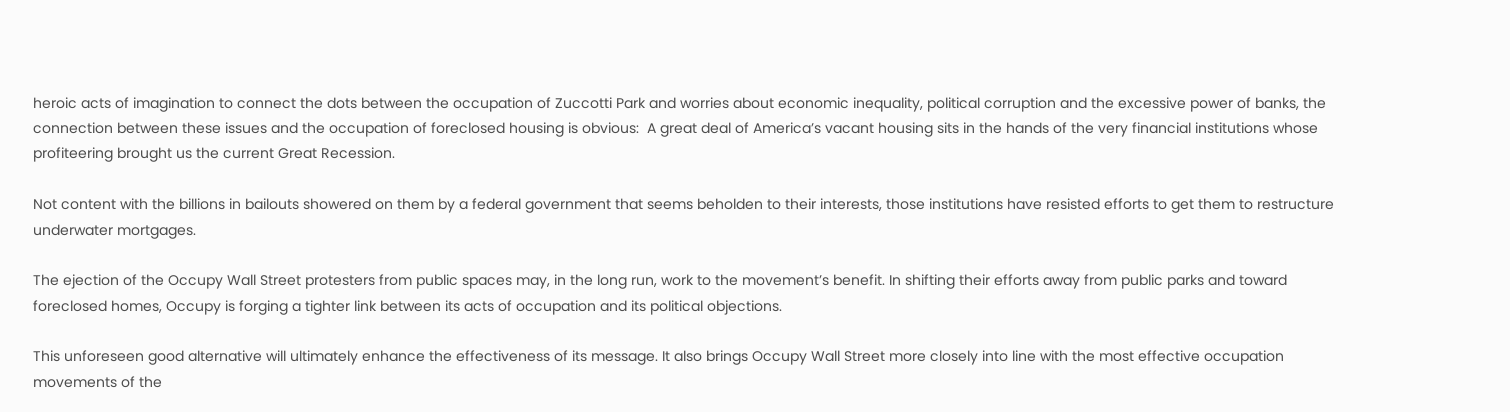heroic acts of imagination to connect the dots between the occupation of Zuccotti Park and worries about economic inequality, political corruption and the excessive power of banks, the connection between these issues and the occupation of foreclosed housing is obvious:  A great deal of America’s vacant housing sits in the hands of the very financial institutions whose profiteering brought us the current Great Recession.

Not content with the billions in bailouts showered on them by a federal government that seems beholden to their interests, those institutions have resisted efforts to get them to restructure underwater mortgages.

The ejection of the Occupy Wall Street protesters from public spaces may, in the long run, work to the movement’s benefit. In shifting their efforts away from public parks and toward foreclosed homes, Occupy is forging a tighter link between its acts of occupation and its political objections.

This unforeseen good alternative will ultimately enhance the effectiveness of its message. It also brings Occupy Wall Street more closely into line with the most effective occupation movements of the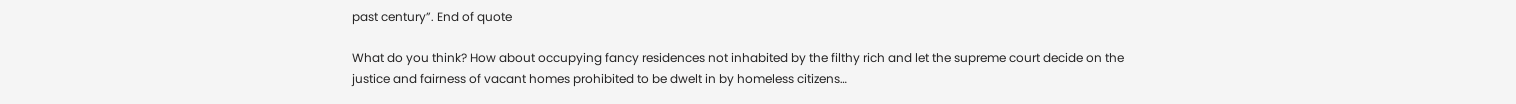past century”. End of quote

What do you think? How about occupying fancy residences not inhabited by the filthy rich and let the supreme court decide on the justice and fairness of vacant homes prohibited to be dwelt in by homeless citizens…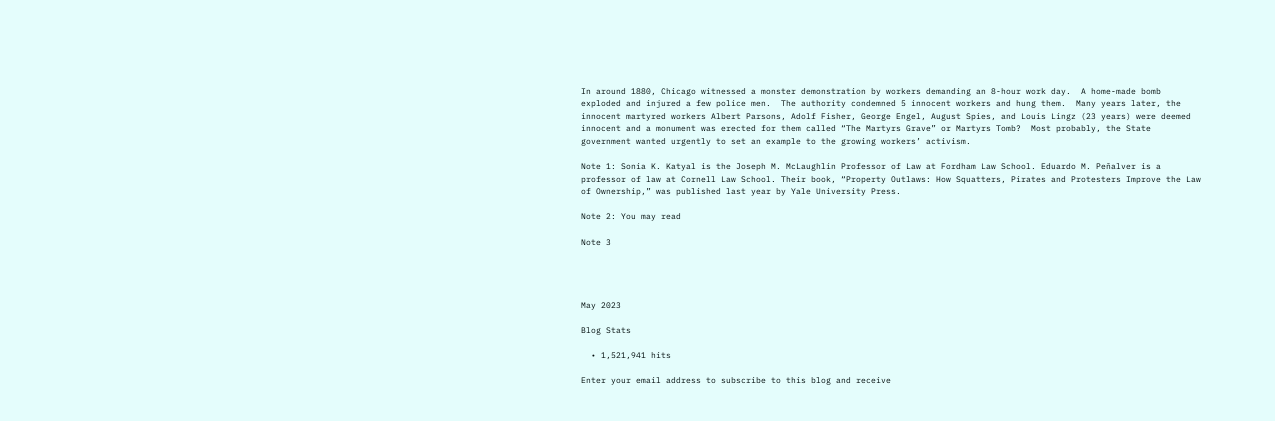In around 1880, Chicago witnessed a monster demonstration by workers demanding an 8-hour work day.  A home-made bomb exploded and injured a few police men.  The authority condemned 5 innocent workers and hung them.  Many years later, the innocent martyred workers Albert Parsons, Adolf Fisher, George Engel, August Spies, and Louis Lingz (23 years) were deemed innocent and a monument was erected for them called “The Martyrs Grave” or Martyrs Tomb?  Most probably, the State government wanted urgently to set an example to the growing workers’ activism.

Note 1: Sonia K. Katyal is the Joseph M. McLaughlin Professor of Law at Fordham Law School. Eduardo M. Peñalver is a professor of law at Cornell Law School. Their book, “Property Outlaws: How Squatters, Pirates and Protesters Improve the Law of Ownership,” was published last year by Yale University Press.

Note 2: You may read

Note 3




May 2023

Blog Stats

  • 1,521,941 hits

Enter your email address to subscribe to this blog and receive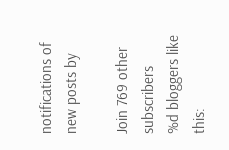notifications of new posts by

Join 769 other subscribers
%d bloggers like this: